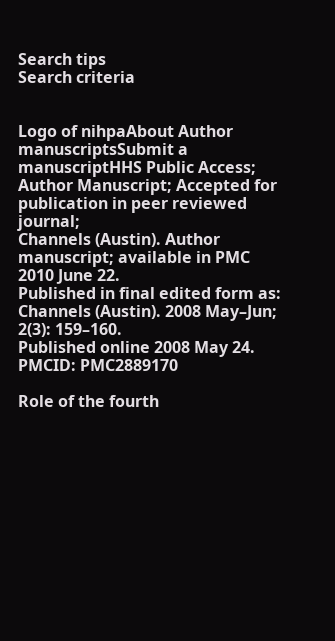Search tips
Search criteria


Logo of nihpaAbout Author manuscriptsSubmit a manuscriptHHS Public Access; Author Manuscript; Accepted for publication in peer reviewed journal;
Channels (Austin). Author manuscript; available in PMC 2010 June 22.
Published in final edited form as:
Channels (Austin). 2008 May–Jun; 2(3): 159–160.
Published online 2008 May 24.
PMCID: PMC2889170

Role of the fourth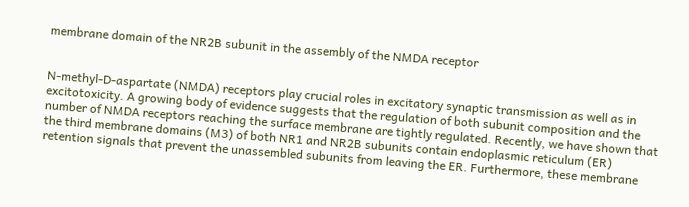membrane domain of the NR2B subunit in the assembly of the NMDA receptor


N-methyl-D-aspartate (NMDA) receptors play crucial roles in excitatory synaptic transmission as well as in excitotoxicity. A growing body of evidence suggests that the regulation of both subunit composition and the number of NMDA receptors reaching the surface membrane are tightly regulated. Recently, we have shown that the third membrane domains (M3) of both NR1 and NR2B subunits contain endoplasmic reticulum (ER) retention signals that prevent the unassembled subunits from leaving the ER. Furthermore, these membrane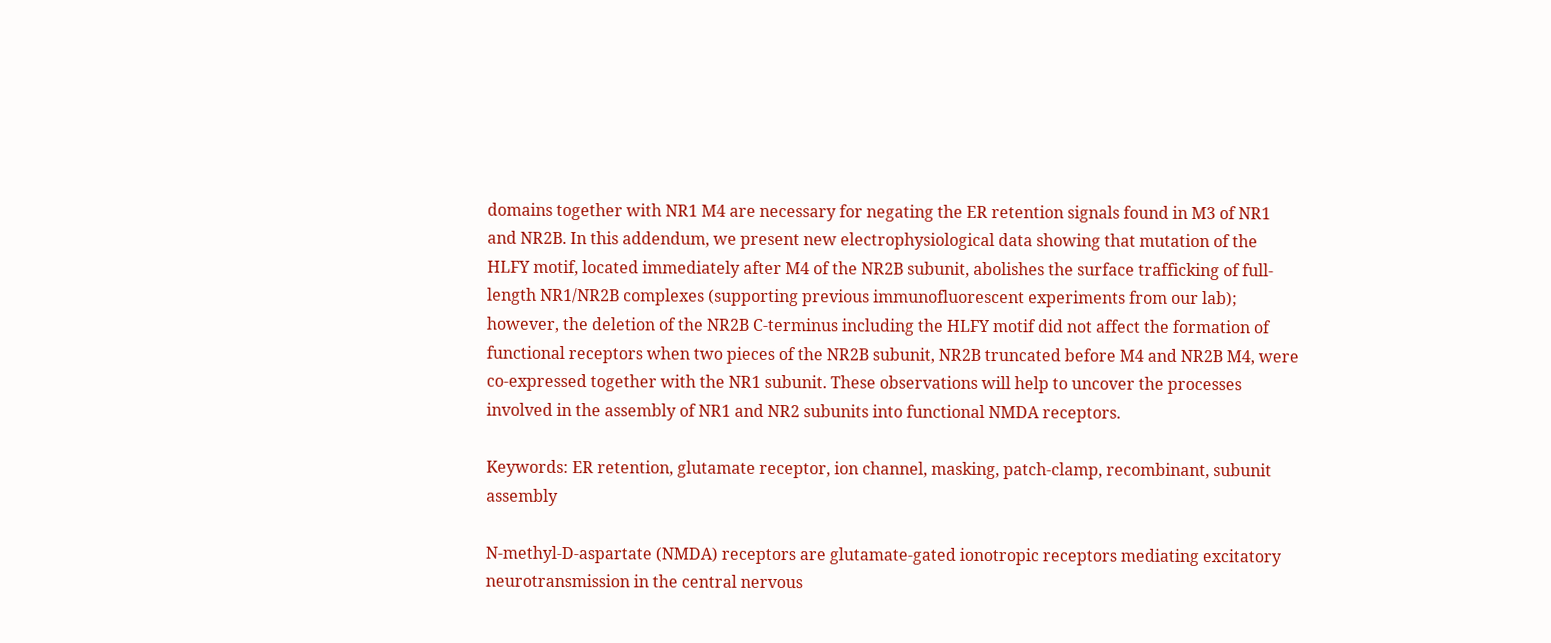domains together with NR1 M4 are necessary for negating the ER retention signals found in M3 of NR1 and NR2B. In this addendum, we present new electrophysiological data showing that mutation of the HLFY motif, located immediately after M4 of the NR2B subunit, abolishes the surface trafficking of full-length NR1/NR2B complexes (supporting previous immunofluorescent experiments from our lab); however, the deletion of the NR2B C-terminus including the HLFY motif did not affect the formation of functional receptors when two pieces of the NR2B subunit, NR2B truncated before M4 and NR2B M4, were co-expressed together with the NR1 subunit. These observations will help to uncover the processes involved in the assembly of NR1 and NR2 subunits into functional NMDA receptors.

Keywords: ER retention, glutamate receptor, ion channel, masking, patch-clamp, recombinant, subunit assembly

N-methyl-D-aspartate (NMDA) receptors are glutamate-gated ionotropic receptors mediating excitatory neurotransmission in the central nervous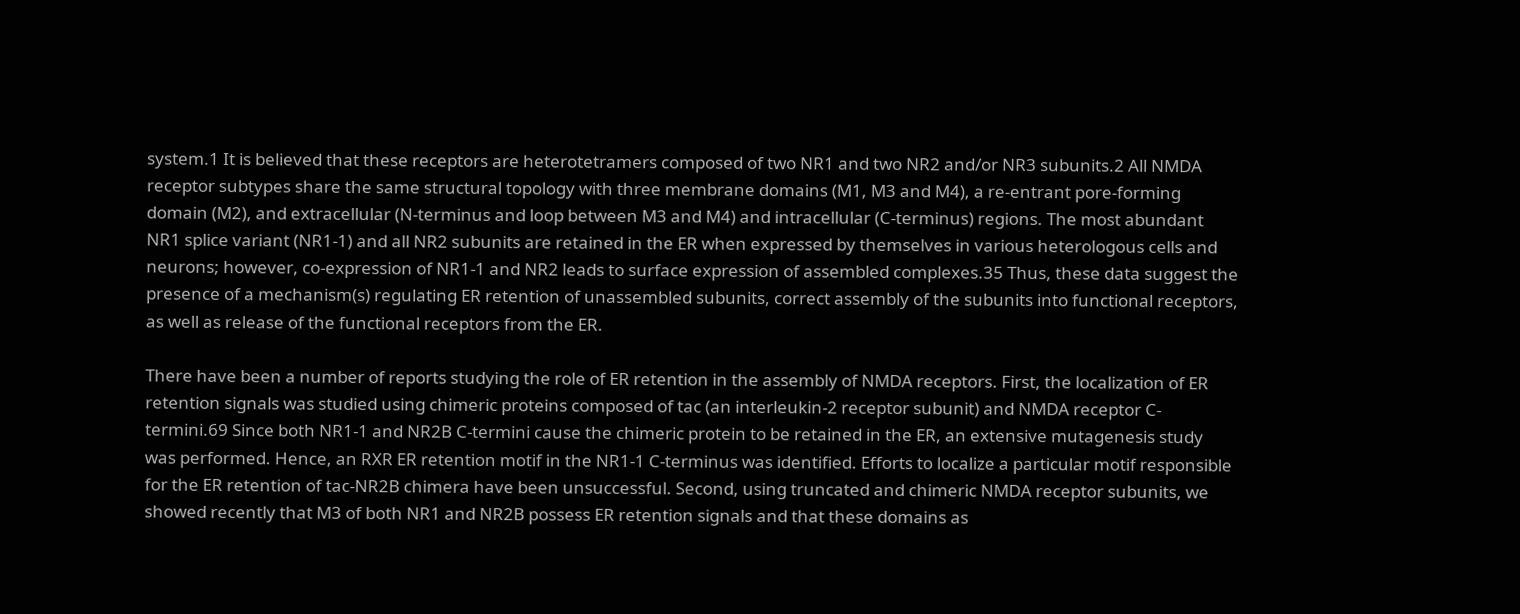system.1 It is believed that these receptors are heterotetramers composed of two NR1 and two NR2 and/or NR3 subunits.2 All NMDA receptor subtypes share the same structural topology with three membrane domains (M1, M3 and M4), a re-entrant pore-forming domain (M2), and extracellular (N-terminus and loop between M3 and M4) and intracellular (C-terminus) regions. The most abundant NR1 splice variant (NR1-1) and all NR2 subunits are retained in the ER when expressed by themselves in various heterologous cells and neurons; however, co-expression of NR1-1 and NR2 leads to surface expression of assembled complexes.35 Thus, these data suggest the presence of a mechanism(s) regulating ER retention of unassembled subunits, correct assembly of the subunits into functional receptors, as well as release of the functional receptors from the ER.

There have been a number of reports studying the role of ER retention in the assembly of NMDA receptors. First, the localization of ER retention signals was studied using chimeric proteins composed of tac (an interleukin-2 receptor subunit) and NMDA receptor C-termini.69 Since both NR1-1 and NR2B C-termini cause the chimeric protein to be retained in the ER, an extensive mutagenesis study was performed. Hence, an RXR ER retention motif in the NR1-1 C-terminus was identified. Efforts to localize a particular motif responsible for the ER retention of tac-NR2B chimera have been unsuccessful. Second, using truncated and chimeric NMDA receptor subunits, we showed recently that M3 of both NR1 and NR2B possess ER retention signals and that these domains as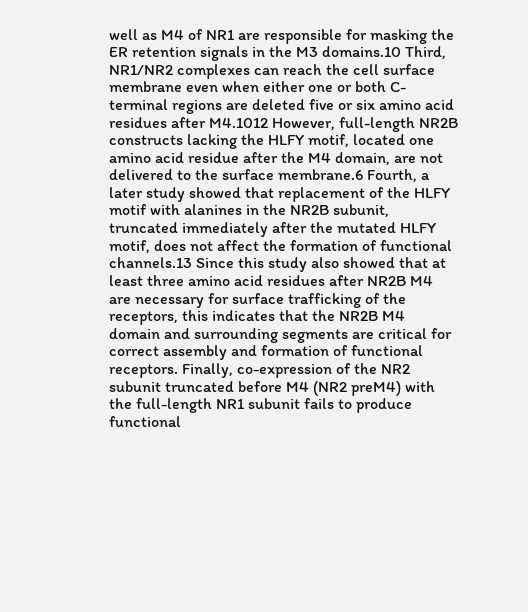well as M4 of NR1 are responsible for masking the ER retention signals in the M3 domains.10 Third, NR1/NR2 complexes can reach the cell surface membrane even when either one or both C-terminal regions are deleted five or six amino acid residues after M4.1012 However, full-length NR2B constructs lacking the HLFY motif, located one amino acid residue after the M4 domain, are not delivered to the surface membrane.6 Fourth, a later study showed that replacement of the HLFY motif with alanines in the NR2B subunit, truncated immediately after the mutated HLFY motif, does not affect the formation of functional channels.13 Since this study also showed that at least three amino acid residues after NR2B M4 are necessary for surface trafficking of the receptors, this indicates that the NR2B M4 domain and surrounding segments are critical for correct assembly and formation of functional receptors. Finally, co-expression of the NR2 subunit truncated before M4 (NR2 preM4) with the full-length NR1 subunit fails to produce functional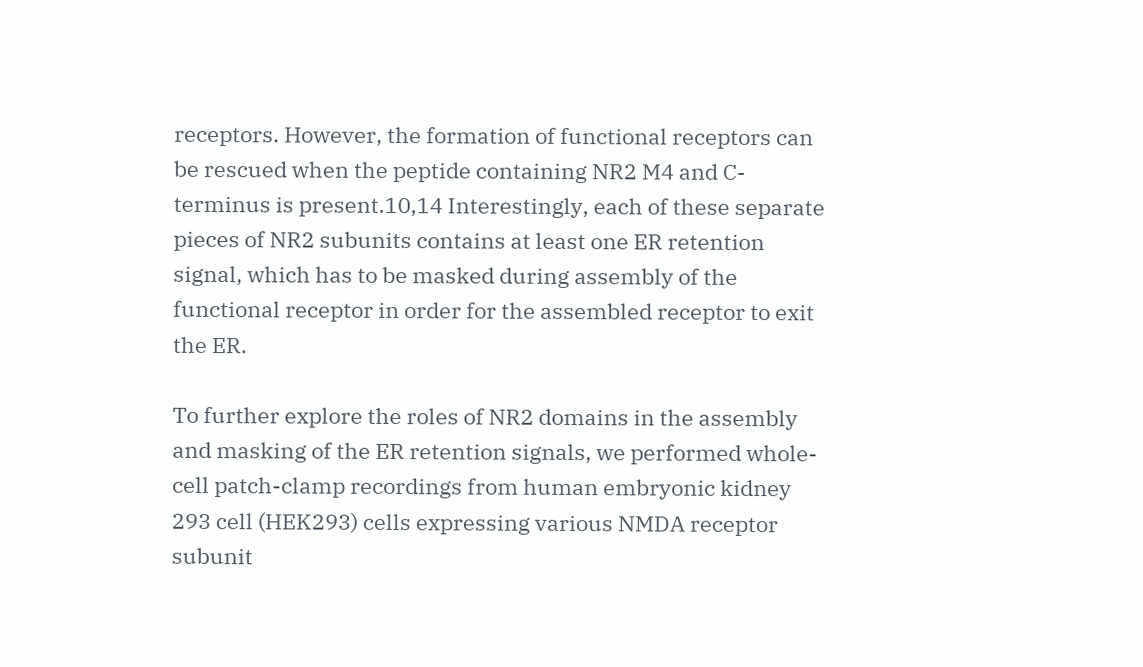receptors. However, the formation of functional receptors can be rescued when the peptide containing NR2 M4 and C-terminus is present.10,14 Interestingly, each of these separate pieces of NR2 subunits contains at least one ER retention signal, which has to be masked during assembly of the functional receptor in order for the assembled receptor to exit the ER.

To further explore the roles of NR2 domains in the assembly and masking of the ER retention signals, we performed whole-cell patch-clamp recordings from human embryonic kidney 293 cell (HEK293) cells expressing various NMDA receptor subunit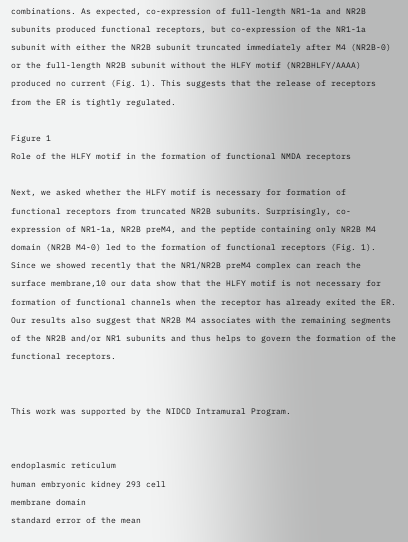combinations. As expected, co-expression of full-length NR1-1a and NR2B subunits produced functional receptors, but co-expression of the NR1-1a subunit with either the NR2B subunit truncated immediately after M4 (NR2B-0) or the full-length NR2B subunit without the HLFY motif (NR2BHLFY/AAAA) produced no current (Fig. 1). This suggests that the release of receptors from the ER is tightly regulated.

Figure 1
Role of the HLFY motif in the formation of functional NMDA receptors

Next, we asked whether the HLFY motif is necessary for formation of functional receptors from truncated NR2B subunits. Surprisingly, co-expression of NR1-1a, NR2B preM4, and the peptide containing only NR2B M4 domain (NR2B M4-0) led to the formation of functional receptors (Fig. 1). Since we showed recently that the NR1/NR2B preM4 complex can reach the surface membrane,10 our data show that the HLFY motif is not necessary for formation of functional channels when the receptor has already exited the ER. Our results also suggest that NR2B M4 associates with the remaining segments of the NR2B and/or NR1 subunits and thus helps to govern the formation of the functional receptors.


This work was supported by the NIDCD Intramural Program.


endoplasmic reticulum
human embryonic kidney 293 cell
membrane domain
standard error of the mean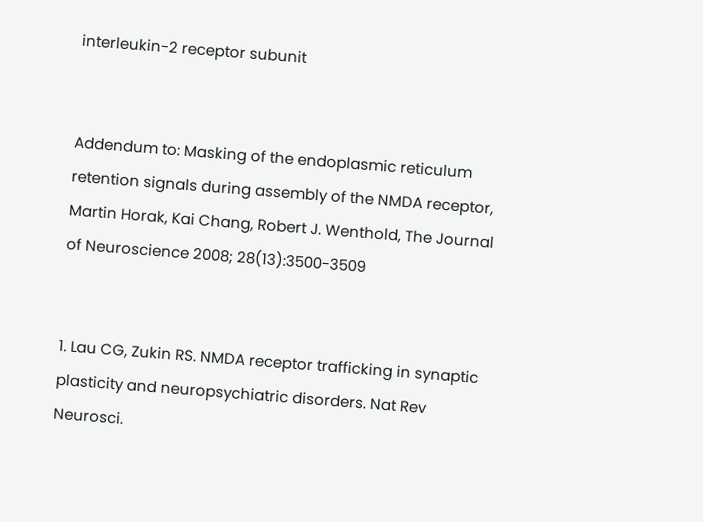interleukin-2 receptor subunit


Addendum to: Masking of the endoplasmic reticulum retention signals during assembly of the NMDA receptor, Martin Horak, Kai Chang, Robert J. Wenthold, The Journal of Neuroscience 2008; 28(13):3500-3509


1. Lau CG, Zukin RS. NMDA receptor trafficking in synaptic plasticity and neuropsychiatric disorders. Nat Rev Neurosci.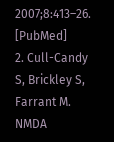2007;8:413–26. [PubMed]
2. Cull-Candy S, Brickley S, Farrant M. NMDA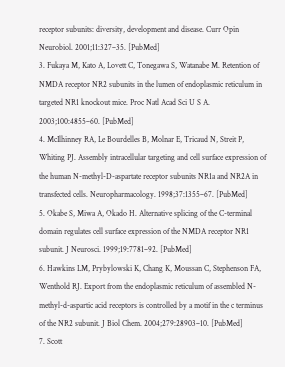receptor subunits: diversity, development and disease. Curr Opin Neurobiol. 2001;11:327–35. [PubMed]
3. Fukaya M, Kato A, Lovett C, Tonegawa S, Watanabe M. Retention of NMDA receptor NR2 subunits in the lumen of endoplasmic reticulum in targeted NR1 knockout mice. Proc Natl Acad Sci U S A. 2003;100:4855–60. [PubMed]
4. McIlhinney RA, Le Bourdelles B, Molnar E, Tricaud N, Streit P, Whiting PJ. Assembly intracellular targeting and cell surface expression of the human N-methyl-D-aspartate receptor subunits NR1a and NR2A in transfected cells. Neuropharmacology. 1998;37:1355–67. [PubMed]
5. Okabe S, Miwa A, Okado H. Alternative splicing of the C-terminal domain regulates cell surface expression of the NMDA receptor NR1 subunit. J Neurosci. 1999;19:7781–92. [PubMed]
6. Hawkins LM, Prybylowski K, Chang K, Moussan C, Stephenson FA, Wenthold RJ. Export from the endoplasmic reticulum of assembled N-methyl-d-aspartic acid receptors is controlled by a motif in the c terminus of the NR2 subunit. J Biol Chem. 2004;279:28903–10. [PubMed]
7. Scott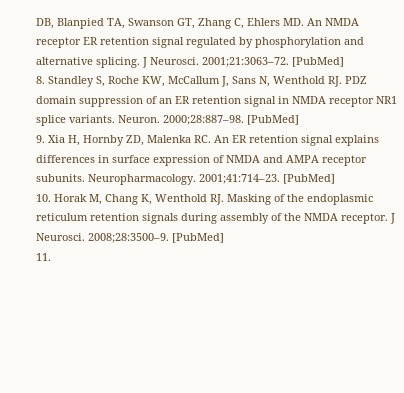DB, Blanpied TA, Swanson GT, Zhang C, Ehlers MD. An NMDA receptor ER retention signal regulated by phosphorylation and alternative splicing. J Neurosci. 2001;21:3063–72. [PubMed]
8. Standley S, Roche KW, McCallum J, Sans N, Wenthold RJ. PDZ domain suppression of an ER retention signal in NMDA receptor NR1 splice variants. Neuron. 2000;28:887–98. [PubMed]
9. Xia H, Hornby ZD, Malenka RC. An ER retention signal explains differences in surface expression of NMDA and AMPA receptor subunits. Neuropharmacology. 2001;41:714–23. [PubMed]
10. Horak M, Chang K, Wenthold RJ. Masking of the endoplasmic reticulum retention signals during assembly of the NMDA receptor. J Neurosci. 2008;28:3500–9. [PubMed]
11.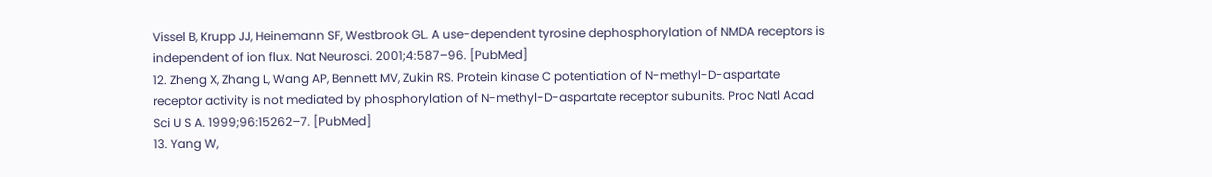Vissel B, Krupp JJ, Heinemann SF, Westbrook GL. A use-dependent tyrosine dephosphorylation of NMDA receptors is independent of ion flux. Nat Neurosci. 2001;4:587–96. [PubMed]
12. Zheng X, Zhang L, Wang AP, Bennett MV, Zukin RS. Protein kinase C potentiation of N-methyl-D-aspartate receptor activity is not mediated by phosphorylation of N-methyl-D-aspartate receptor subunits. Proc Natl Acad Sci U S A. 1999;96:15262–7. [PubMed]
13. Yang W,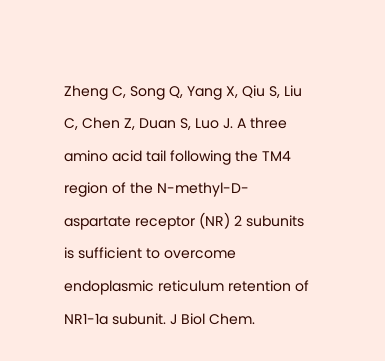Zheng C, Song Q, Yang X, Qiu S, Liu C, Chen Z, Duan S, Luo J. A three amino acid tail following the TM4 region of the N-methyl-D-aspartate receptor (NR) 2 subunits is sufficient to overcome endoplasmic reticulum retention of NR1-1a subunit. J Biol Chem.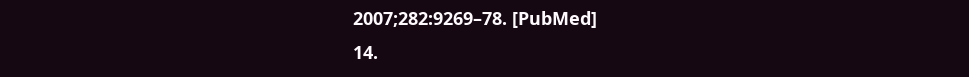2007;282:9269–78. [PubMed]
14.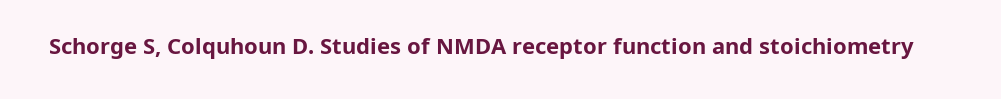Schorge S, Colquhoun D. Studies of NMDA receptor function and stoichiometry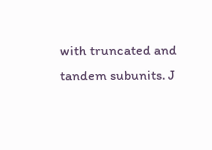with truncated and tandem subunits. J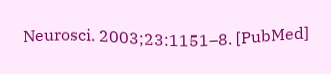Neurosci. 2003;23:1151–8. [PubMed]